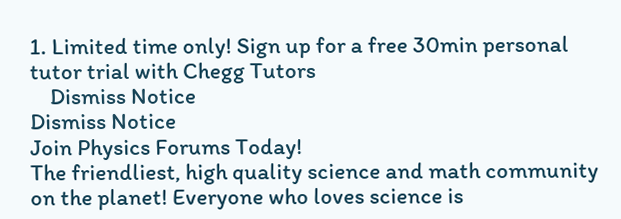1. Limited time only! Sign up for a free 30min personal tutor trial with Chegg Tutors
    Dismiss Notice
Dismiss Notice
Join Physics Forums Today!
The friendliest, high quality science and math community on the planet! Everyone who loves science is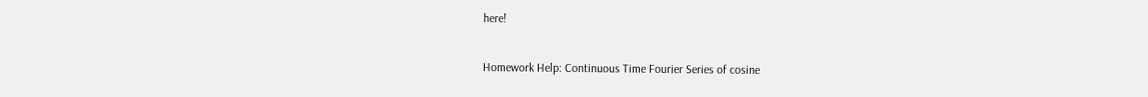here!

Homework Help: Continuous Time Fourier Series of cosine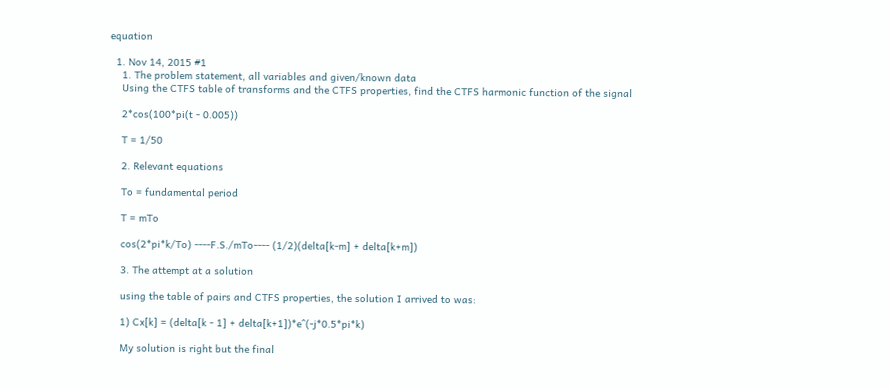equation

  1. Nov 14, 2015 #1
    1. The problem statement, all variables and given/known data
    Using the CTFS table of transforms and the CTFS properties, find the CTFS harmonic function of the signal

    2*cos(100*pi(t - 0.005))

    T = 1/50

    2. Relevant equations

    To = fundamental period

    T = mTo

    cos(2*pi*k/To) ----F.S./mTo---- (1/2)(delta[k-m] + delta[k+m])

    3. The attempt at a solution

    using the table of pairs and CTFS properties, the solution I arrived to was:

    1) Cx[k] = (delta[k - 1] + delta[k+1])*e^(-j*0.5*pi*k)

    My solution is right but the final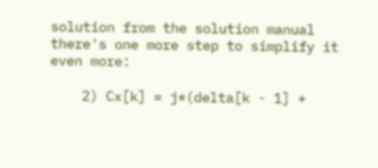solution from the solution manual there's one more step to simplify it even more:

    2) Cx[k] = j*(delta[k - 1] +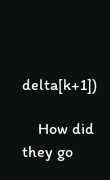delta[k+1])

    How did they go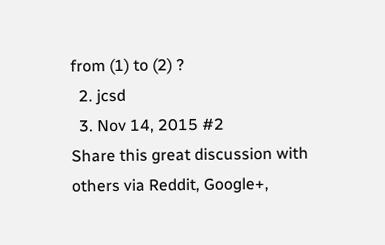from (1) to (2) ?
  2. jcsd
  3. Nov 14, 2015 #2
Share this great discussion with others via Reddit, Google+,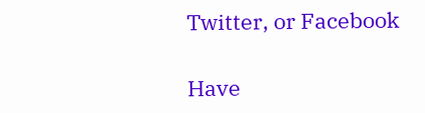Twitter, or Facebook

Have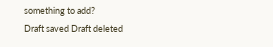something to add?
Draft saved Draft deleted